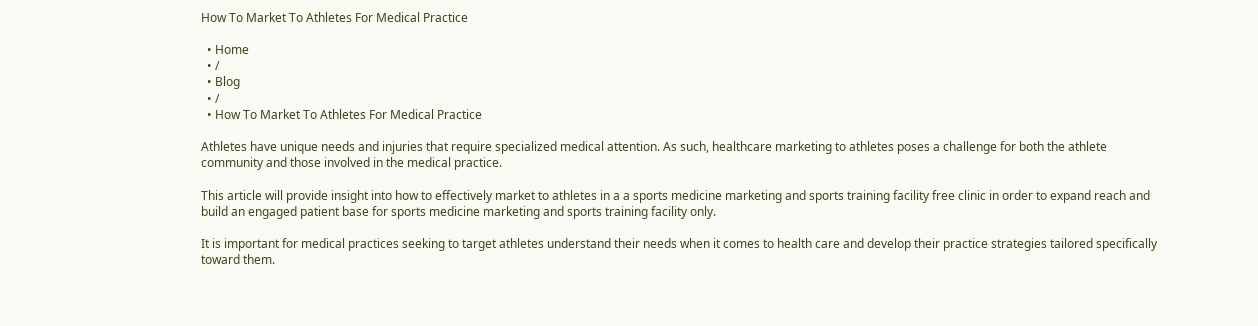How To Market To Athletes For Medical Practice

  • Home
  • /
  • Blog
  • /
  • How To Market To Athletes For Medical Practice

Athletes have unique needs and injuries that require specialized medical attention. As such, healthcare marketing to athletes poses a challenge for both the athlete community and those involved in the medical practice.

This article will provide insight into how to effectively market to athletes in a a sports medicine marketing and sports training facility free clinic in order to expand reach and build an engaged patient base for sports medicine marketing and sports training facility only.

It is important for medical practices seeking to target athletes understand their needs when it comes to health care and develop their practice strategies tailored specifically toward them.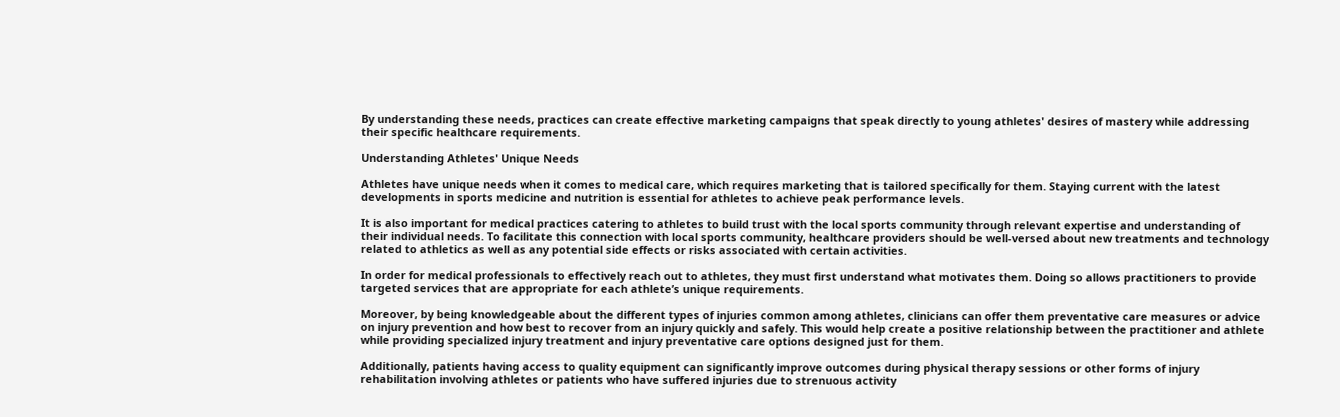By understanding these needs, practices can create effective marketing campaigns that speak directly to young athletes' desires of mastery while addressing their specific healthcare requirements.

Understanding Athletes' Unique Needs

Athletes have unique needs when it comes to medical care, which requires marketing that is tailored specifically for them. Staying current with the latest developments in sports medicine and nutrition is essential for athletes to achieve peak performance levels.

It is also important for medical practices catering to athletes to build trust with the local sports community through relevant expertise and understanding of their individual needs. To facilitate this connection with local sports community, healthcare providers should be well-versed about new treatments and technology related to athletics as well as any potential side effects or risks associated with certain activities.

In order for medical professionals to effectively reach out to athletes, they must first understand what motivates them. Doing so allows practitioners to provide targeted services that are appropriate for each athlete’s unique requirements.

Moreover, by being knowledgeable about the different types of injuries common among athletes, clinicians can offer them preventative care measures or advice on injury prevention and how best to recover from an injury quickly and safely. This would help create a positive relationship between the practitioner and athlete while providing specialized injury treatment and injury preventative care options designed just for them.

Additionally, patients having access to quality equipment can significantly improve outcomes during physical therapy sessions or other forms of injury rehabilitation involving athletes or patients who have suffered injuries due to strenuous activity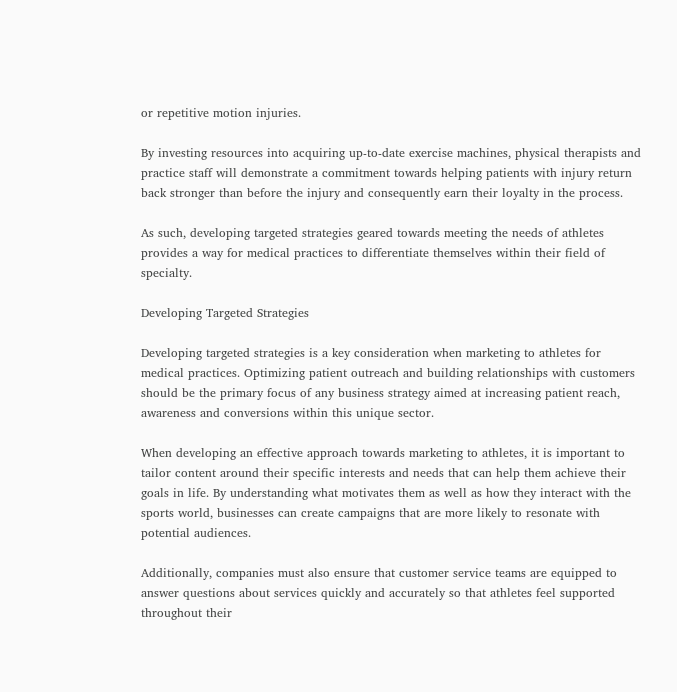or repetitive motion injuries.

By investing resources into acquiring up-to-date exercise machines, physical therapists and practice staff will demonstrate a commitment towards helping patients with injury return back stronger than before the injury and consequently earn their loyalty in the process.

As such, developing targeted strategies geared towards meeting the needs of athletes provides a way for medical practices to differentiate themselves within their field of specialty.

Developing Targeted Strategies

Developing targeted strategies is a key consideration when marketing to athletes for medical practices. Optimizing patient outreach and building relationships with customers should be the primary focus of any business strategy aimed at increasing patient reach, awareness and conversions within this unique sector.

When developing an effective approach towards marketing to athletes, it is important to tailor content around their specific interests and needs that can help them achieve their goals in life. By understanding what motivates them as well as how they interact with the sports world, businesses can create campaigns that are more likely to resonate with potential audiences.

Additionally, companies must also ensure that customer service teams are equipped to answer questions about services quickly and accurately so that athletes feel supported throughout their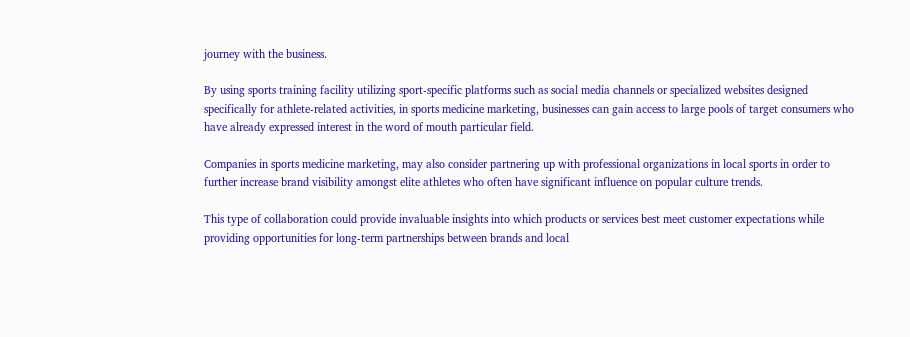journey with the business.

By using sports training facility utilizing sport-specific platforms such as social media channels or specialized websites designed specifically for athlete-related activities, in sports medicine marketing, businesses can gain access to large pools of target consumers who have already expressed interest in the word of mouth particular field.

Companies in sports medicine marketing, may also consider partnering up with professional organizations in local sports in order to further increase brand visibility amongst elite athletes who often have significant influence on popular culture trends.

This type of collaboration could provide invaluable insights into which products or services best meet customer expectations while providing opportunities for long-term partnerships between brands and local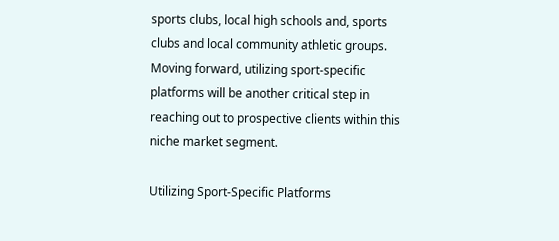sports clubs, local high schools and, sports clubs and local community athletic groups. Moving forward, utilizing sport-specific platforms will be another critical step in reaching out to prospective clients within this niche market segment.

Utilizing Sport-Specific Platforms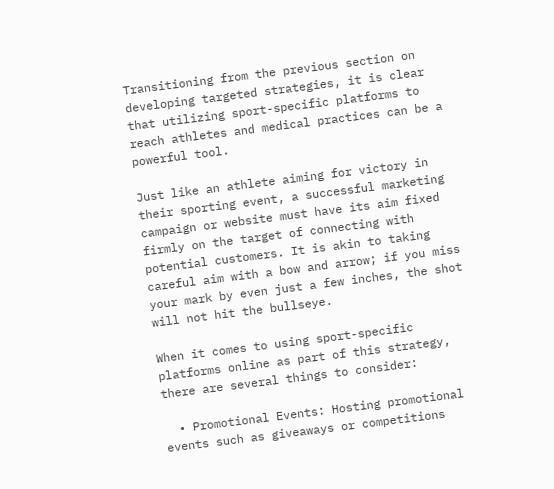Transitioning from the previous section on developing targeted strategies, it is clear that utilizing sport-specific platforms to reach athletes and medical practices can be a powerful tool.

Just like an athlete aiming for victory in their sporting event, a successful marketing campaign or website must have its aim fixed firmly on the target of connecting with potential customers. It is akin to taking careful aim with a bow and arrow; if you miss your mark by even just a few inches, the shot will not hit the bullseye.

When it comes to using sport-specific platforms online as part of this strategy, there are several things to consider:

  • Promotional Events: Hosting promotional events such as giveaways or competitions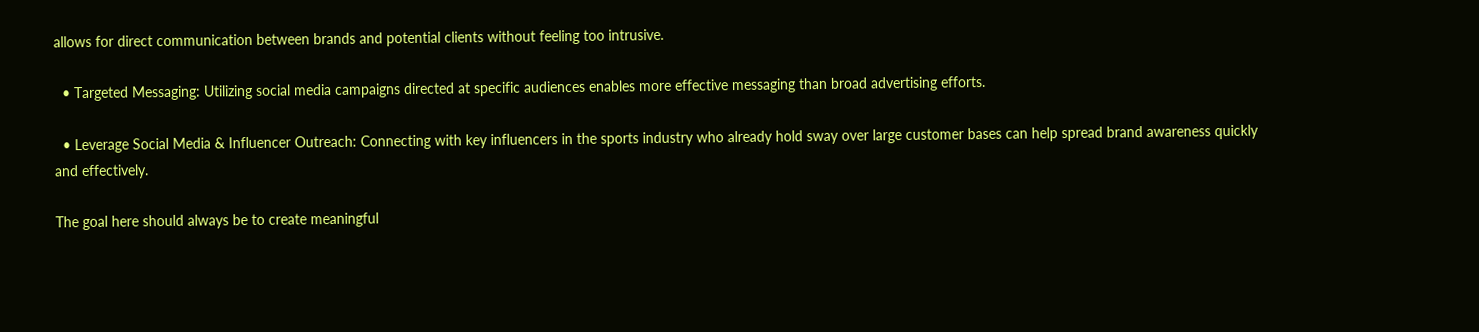allows for direct communication between brands and potential clients without feeling too intrusive.

  • Targeted Messaging: Utilizing social media campaigns directed at specific audiences enables more effective messaging than broad advertising efforts.

  • Leverage Social Media & Influencer Outreach: Connecting with key influencers in the sports industry who already hold sway over large customer bases can help spread brand awareness quickly and effectively.

The goal here should always be to create meaningful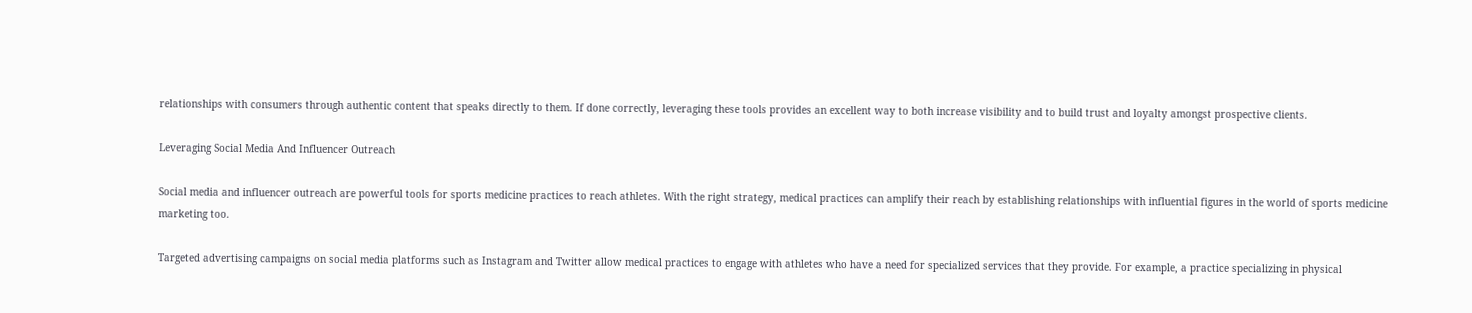relationships with consumers through authentic content that speaks directly to them. If done correctly, leveraging these tools provides an excellent way to both increase visibility and to build trust and loyalty amongst prospective clients.

Leveraging Social Media And Influencer Outreach

Social media and influencer outreach are powerful tools for sports medicine practices to reach athletes. With the right strategy, medical practices can amplify their reach by establishing relationships with influential figures in the world of sports medicine marketing too.

Targeted advertising campaigns on social media platforms such as Instagram and Twitter allow medical practices to engage with athletes who have a need for specialized services that they provide. For example, a practice specializing in physical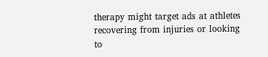therapy might target ads at athletes recovering from injuries or looking to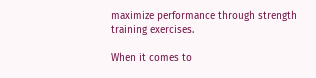maximize performance through strength training exercises.

When it comes to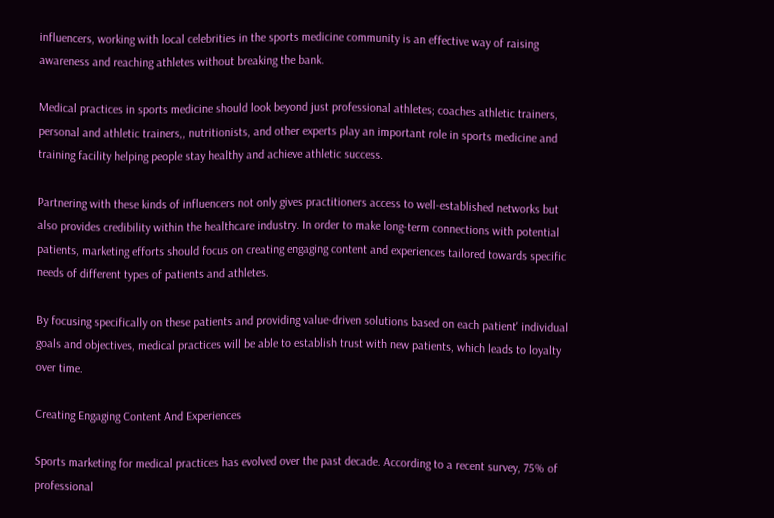influencers, working with local celebrities in the sports medicine community is an effective way of raising awareness and reaching athletes without breaking the bank.

Medical practices in sports medicine should look beyond just professional athletes; coaches athletic trainers, personal and athletic trainers,, nutritionists, and other experts play an important role in sports medicine and training facility helping people stay healthy and achieve athletic success.

Partnering with these kinds of influencers not only gives practitioners access to well-established networks but also provides credibility within the healthcare industry. In order to make long-term connections with potential patients, marketing efforts should focus on creating engaging content and experiences tailored towards specific needs of different types of patients and athletes.

By focusing specifically on these patients and providing value-driven solutions based on each patient' individual goals and objectives, medical practices will be able to establish trust with new patients, which leads to loyalty over time.

Creating Engaging Content And Experiences

Sports marketing for medical practices has evolved over the past decade. According to a recent survey, 75% of professional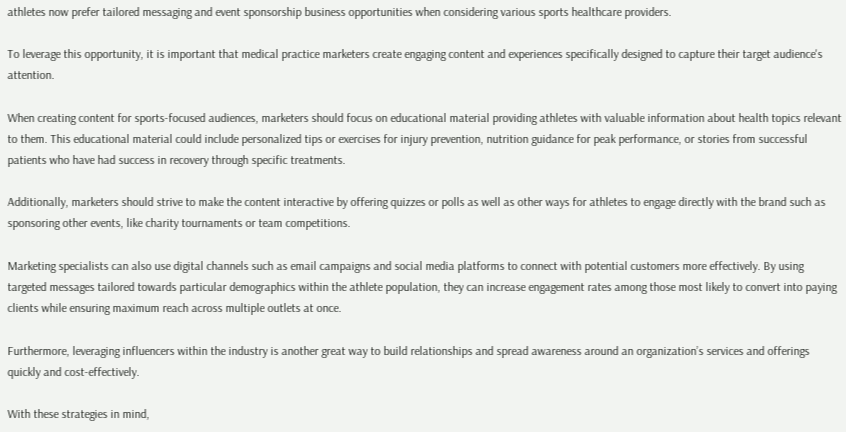athletes now prefer tailored messaging and event sponsorship business opportunities when considering various sports healthcare providers.

To leverage this opportunity, it is important that medical practice marketers create engaging content and experiences specifically designed to capture their target audience's attention.

When creating content for sports-focused audiences, marketers should focus on educational material providing athletes with valuable information about health topics relevant to them. This educational material could include personalized tips or exercises for injury prevention, nutrition guidance for peak performance, or stories from successful patients who have had success in recovery through specific treatments.

Additionally, marketers should strive to make the content interactive by offering quizzes or polls as well as other ways for athletes to engage directly with the brand such as sponsoring other events, like charity tournaments or team competitions.

Marketing specialists can also use digital channels such as email campaigns and social media platforms to connect with potential customers more effectively. By using targeted messages tailored towards particular demographics within the athlete population, they can increase engagement rates among those most likely to convert into paying clients while ensuring maximum reach across multiple outlets at once.

Furthermore, leveraging influencers within the industry is another great way to build relationships and spread awareness around an organization’s services and offerings quickly and cost-effectively.

With these strategies in mind,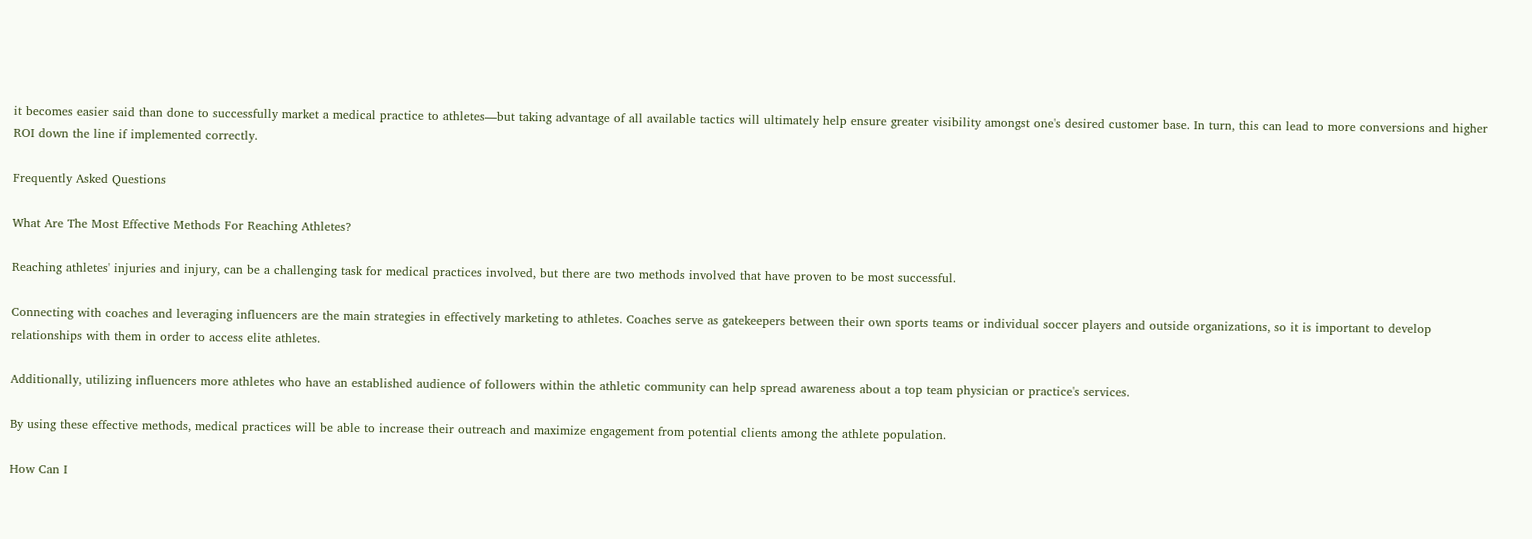it becomes easier said than done to successfully market a medical practice to athletes—but taking advantage of all available tactics will ultimately help ensure greater visibility amongst one's desired customer base. In turn, this can lead to more conversions and higher ROI down the line if implemented correctly.

Frequently Asked Questions

What Are The Most Effective Methods For Reaching Athletes?

Reaching athletes' injuries and injury, can be a challenging task for medical practices involved, but there are two methods involved that have proven to be most successful.

Connecting with coaches and leveraging influencers are the main strategies in effectively marketing to athletes. Coaches serve as gatekeepers between their own sports teams or individual soccer players and outside organizations, so it is important to develop relationships with them in order to access elite athletes.

Additionally, utilizing influencers more athletes who have an established audience of followers within the athletic community can help spread awareness about a top team physician or practice's services.

By using these effective methods, medical practices will be able to increase their outreach and maximize engagement from potential clients among the athlete population.

How Can I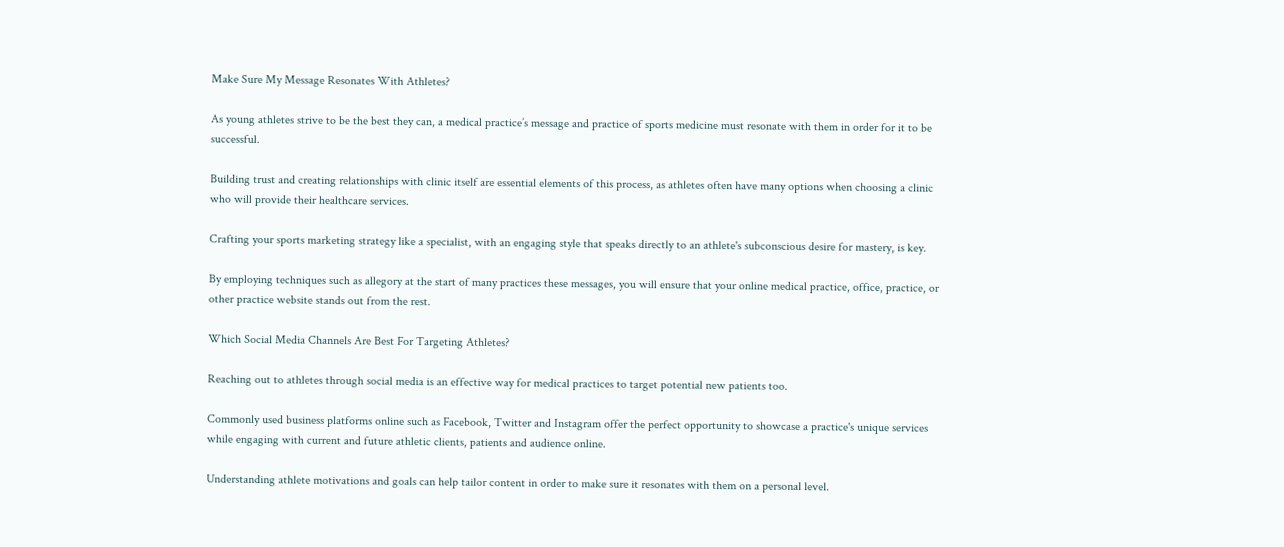Make Sure My Message Resonates With Athletes?

As young athletes strive to be the best they can, a medical practice’s message and practice of sports medicine must resonate with them in order for it to be successful.

Building trust and creating relationships with clinic itself are essential elements of this process, as athletes often have many options when choosing a clinic who will provide their healthcare services.

Crafting your sports marketing strategy like a specialist, with an engaging style that speaks directly to an athlete's subconscious desire for mastery, is key.

By employing techniques such as allegory at the start of many practices these messages, you will ensure that your online medical practice, office, practice, or other practice website stands out from the rest.

Which Social Media Channels Are Best For Targeting Athletes?

Reaching out to athletes through social media is an effective way for medical practices to target potential new patients too.

Commonly used business platforms online such as Facebook, Twitter and Instagram offer the perfect opportunity to showcase a practice's unique services while engaging with current and future athletic clients, patients and audience online.

Understanding athlete motivations and goals can help tailor content in order to make sure it resonates with them on a personal level.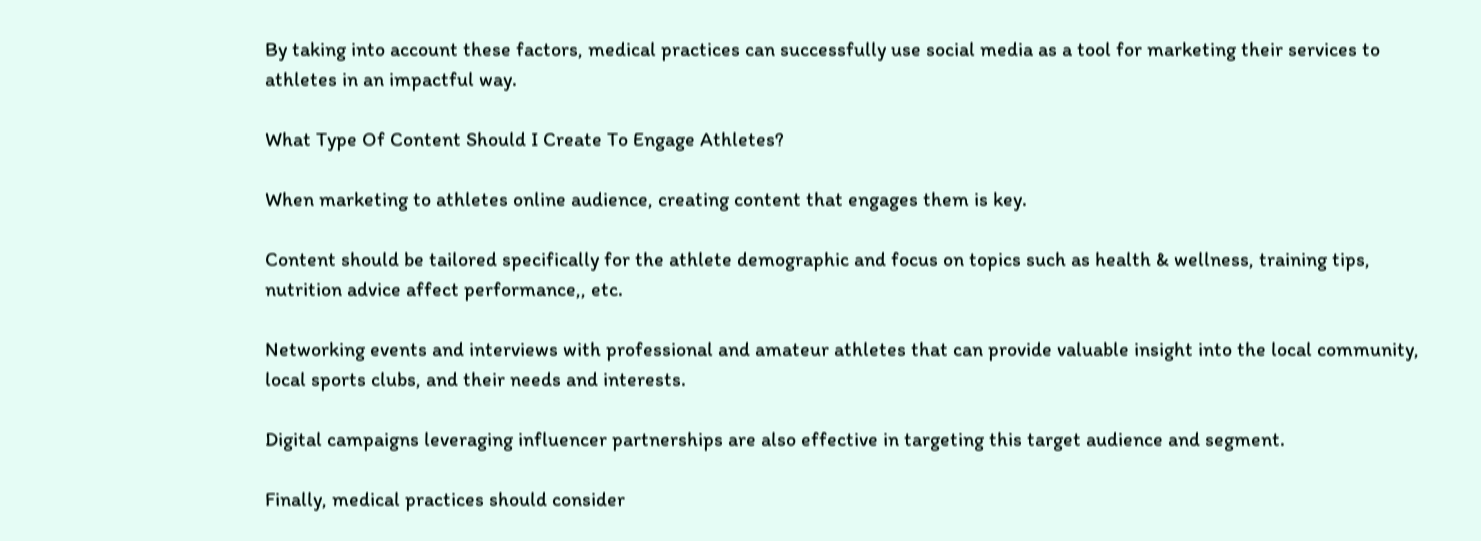By taking into account these factors, medical practices can successfully use social media as a tool for marketing their services to athletes in an impactful way.

What Type Of Content Should I Create To Engage Athletes?

When marketing to athletes online audience, creating content that engages them is key.

Content should be tailored specifically for the athlete demographic and focus on topics such as health & wellness, training tips, nutrition advice affect performance,, etc.

Networking events and interviews with professional and amateur athletes that can provide valuable insight into the local community, local sports clubs, and their needs and interests.

Digital campaigns leveraging influencer partnerships are also effective in targeting this target audience and segment.

Finally, medical practices should consider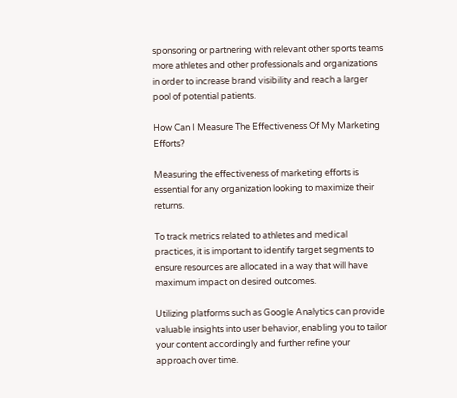sponsoring or partnering with relevant other sports teams more athletes and other professionals and organizations in order to increase brand visibility and reach a larger pool of potential patients.

How Can I Measure The Effectiveness Of My Marketing Efforts?

Measuring the effectiveness of marketing efforts is essential for any organization looking to maximize their returns.

To track metrics related to athletes and medical practices, it is important to identify target segments to ensure resources are allocated in a way that will have maximum impact on desired outcomes.

Utilizing platforms such as Google Analytics can provide valuable insights into user behavior, enabling you to tailor your content accordingly and further refine your approach over time.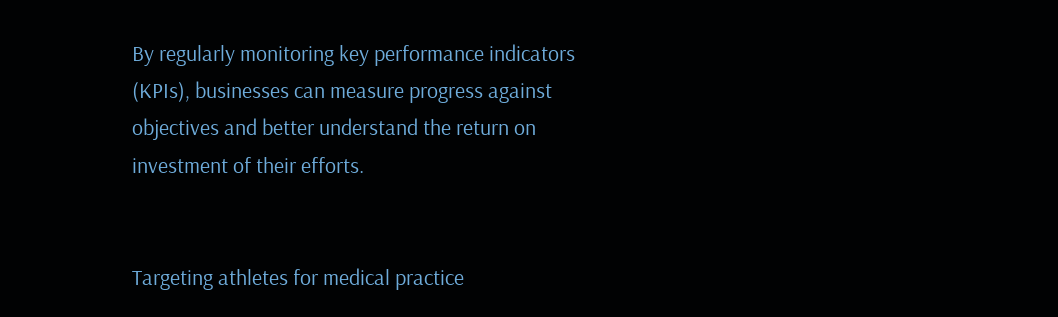By regularly monitoring key performance indicators (KPIs), businesses can measure progress against objectives and better understand the return on investment of their efforts.


Targeting athletes for medical practice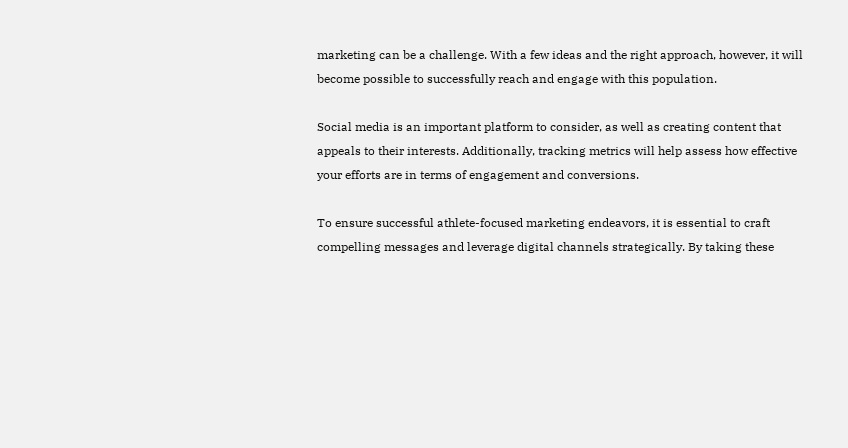marketing can be a challenge. With a few ideas and the right approach, however, it will become possible to successfully reach and engage with this population.

Social media is an important platform to consider, as well as creating content that appeals to their interests. Additionally, tracking metrics will help assess how effective your efforts are in terms of engagement and conversions.

To ensure successful athlete-focused marketing endeavors, it is essential to craft compelling messages and leverage digital channels strategically. By taking these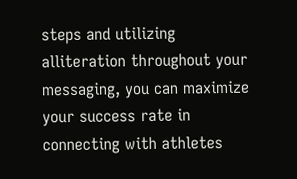steps and utilizing alliteration throughout your messaging, you can maximize your success rate in connecting with athletes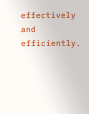effectively and efficiently.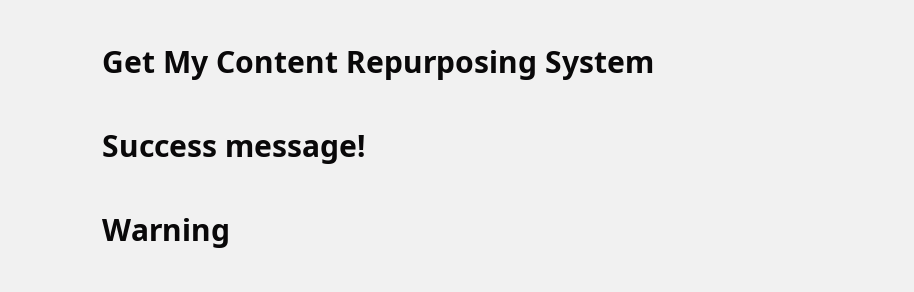Get My Content Repurposing System

Success message!

Warning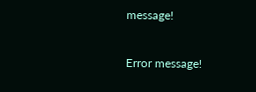message!

Error message!